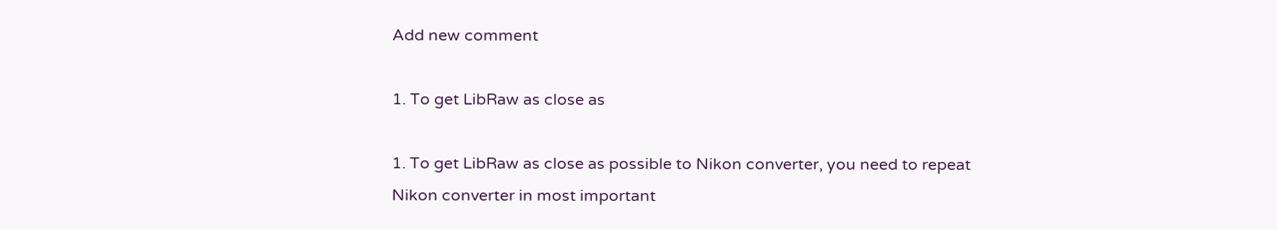Add new comment

1. To get LibRaw as close as

1. To get LibRaw as close as possible to Nikon converter, you need to repeat Nikon converter in most important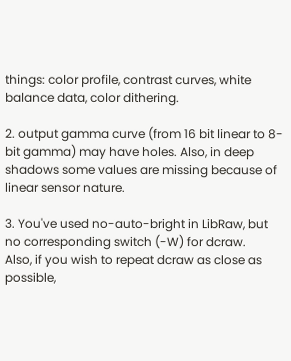things: color profile, contrast curves, white balance data, color dithering.

2. output gamma curve (from 16 bit linear to 8-bit gamma) may have holes. Also, in deep shadows some values are missing because of linear sensor nature.

3. You've used no-auto-bright in LibRaw, but no corresponding switch (-W) for dcraw.
Also, if you wish to repeat dcraw as close as possible,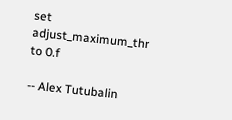set adjust_maximum_thr to 0.f

-- Alex Tutubalin